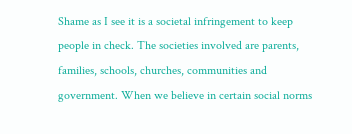Shame as I see it is a societal infringement to keep people in check. The societies involved are parents, families, schools, churches, communities and government. When we believe in certain social norms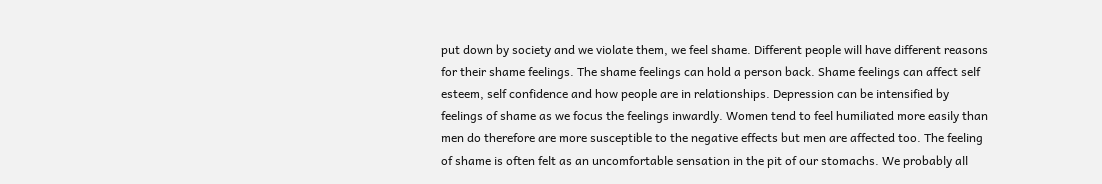put down by society and we violate them, we feel shame. Different people will have different reasons for their shame feelings. The shame feelings can hold a person back. Shame feelings can affect self esteem, self confidence and how people are in relationships. Depression can be intensified by feelings of shame as we focus the feelings inwardly. Women tend to feel humiliated more easily than men do therefore are more susceptible to the negative effects but men are affected too. The feeling of shame is often felt as an uncomfortable sensation in the pit of our stomachs. We probably all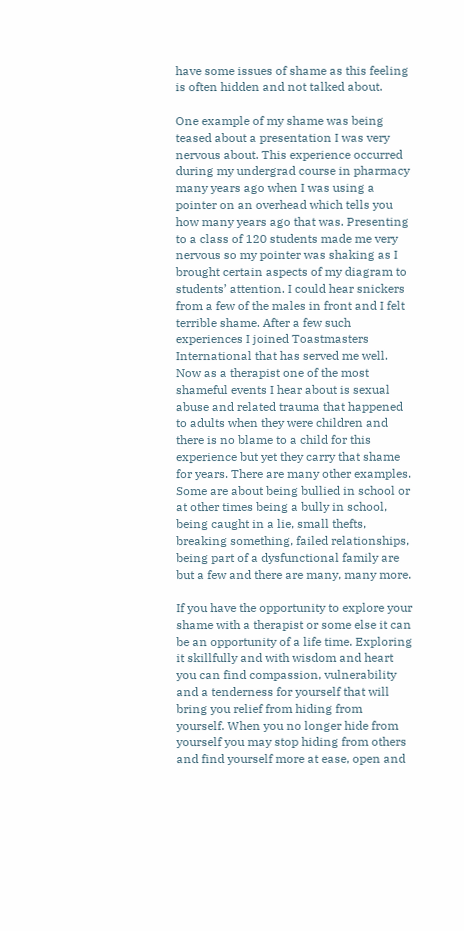have some issues of shame as this feeling is often hidden and not talked about.

One example of my shame was being teased about a presentation I was very nervous about. This experience occurred during my undergrad course in pharmacy many years ago when I was using a pointer on an overhead which tells you how many years ago that was. Presenting to a class of 120 students made me very nervous so my pointer was shaking as I brought certain aspects of my diagram to students’ attention. I could hear snickers from a few of the males in front and I felt terrible shame. After a few such experiences I joined Toastmasters International that has served me well. Now as a therapist one of the most shameful events I hear about is sexual abuse and related trauma that happened to adults when they were children and there is no blame to a child for this experience but yet they carry that shame for years. There are many other examples. Some are about being bullied in school or at other times being a bully in school, being caught in a lie, small thefts, breaking something, failed relationships, being part of a dysfunctional family are but a few and there are many, many more.

If you have the opportunity to explore your shame with a therapist or some else it can be an opportunity of a life time. Exploring it skillfully and with wisdom and heart you can find compassion, vulnerability and a tenderness for yourself that will bring you relief from hiding from yourself. When you no longer hide from yourself you may stop hiding from others and find yourself more at ease, open and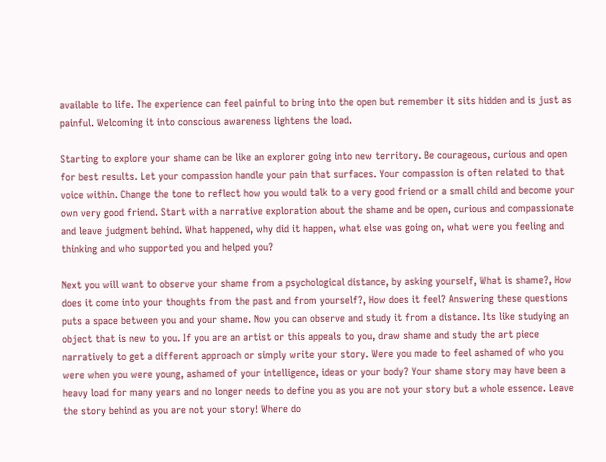available to life. The experience can feel painful to bring into the open but remember it sits hidden and is just as painful. Welcoming it into conscious awareness lightens the load.

Starting to explore your shame can be like an explorer going into new territory. Be courageous, curious and open for best results. Let your compassion handle your pain that surfaces. Your compassion is often related to that voice within. Change the tone to reflect how you would talk to a very good friend or a small child and become your own very good friend. Start with a narrative exploration about the shame and be open, curious and compassionate and leave judgment behind. What happened, why did it happen, what else was going on, what were you feeling and thinking and who supported you and helped you?

Next you will want to observe your shame from a psychological distance, by asking yourself, What is shame?, How does it come into your thoughts from the past and from yourself?, How does it feel? Answering these questions puts a space between you and your shame. Now you can observe and study it from a distance. Its like studying an object that is new to you. If you are an artist or this appeals to you, draw shame and study the art piece narratively to get a different approach or simply write your story. Were you made to feel ashamed of who you were when you were young, ashamed of your intelligence, ideas or your body? Your shame story may have been a heavy load for many years and no longer needs to define you as you are not your story but a whole essence. Leave the story behind as you are not your story! Where do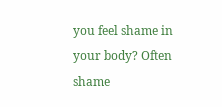you feel shame in your body? Often shame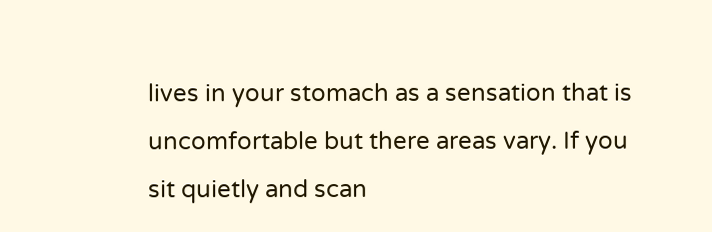lives in your stomach as a sensation that is uncomfortable but there areas vary. If you sit quietly and scan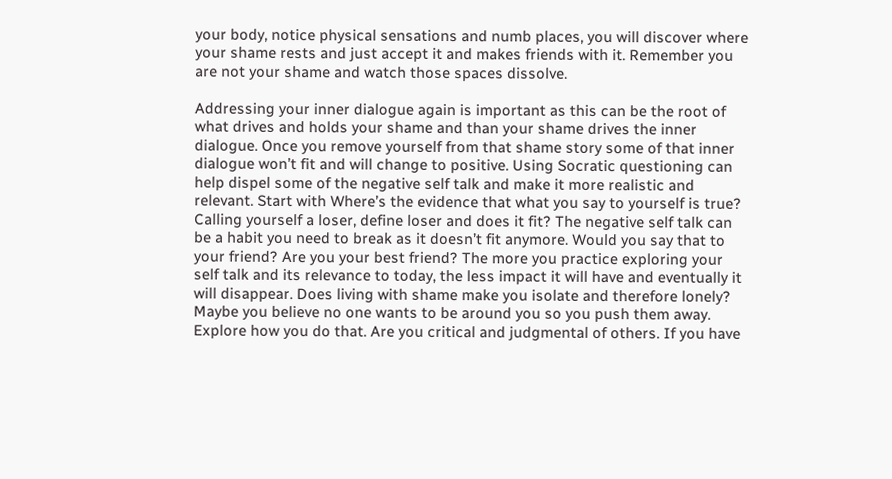your body, notice physical sensations and numb places, you will discover where your shame rests and just accept it and makes friends with it. Remember you are not your shame and watch those spaces dissolve.

Addressing your inner dialogue again is important as this can be the root of what drives and holds your shame and than your shame drives the inner dialogue. Once you remove yourself from that shame story some of that inner dialogue won’t fit and will change to positive. Using Socratic questioning can help dispel some of the negative self talk and make it more realistic and relevant. Start with Where’s the evidence that what you say to yourself is true? Calling yourself a loser, define loser and does it fit? The negative self talk can be a habit you need to break as it doesn’t fit anymore. Would you say that to your friend? Are you your best friend? The more you practice exploring your self talk and its relevance to today, the less impact it will have and eventually it will disappear. Does living with shame make you isolate and therefore lonely? Maybe you believe no one wants to be around you so you push them away. Explore how you do that. Are you critical and judgmental of others. If you have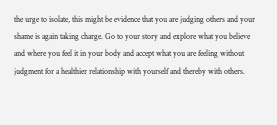the urge to isolate, this might be evidence that you are judging others and your shame is again taking charge. Go to your story and explore what you believe and where you feel it in your body and accept what you are feeling without judgment for a healthier relationship with yourself and thereby with others.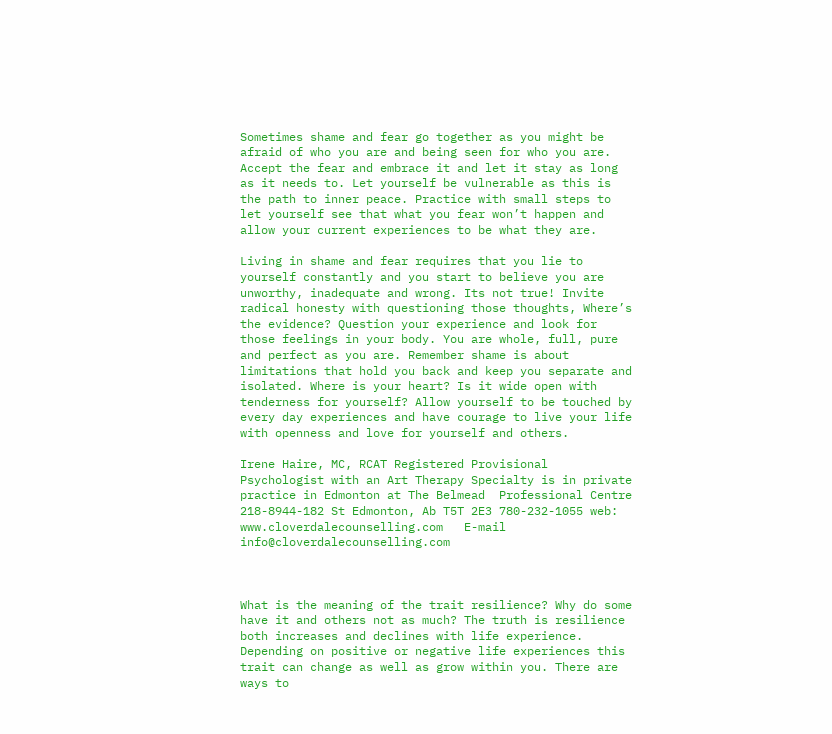Sometimes shame and fear go together as you might be afraid of who you are and being seen for who you are. Accept the fear and embrace it and let it stay as long as it needs to. Let yourself be vulnerable as this is the path to inner peace. Practice with small steps to let yourself see that what you fear won’t happen and allow your current experiences to be what they are.

Living in shame and fear requires that you lie to yourself constantly and you start to believe you are unworthy, inadequate and wrong. Its not true! Invite radical honesty with questioning those thoughts, Where’s the evidence? Question your experience and look for those feelings in your body. You are whole, full, pure and perfect as you are. Remember shame is about limitations that hold you back and keep you separate and isolated. Where is your heart? Is it wide open with tenderness for yourself? Allow yourself to be touched by every day experiences and have courage to live your life with openness and love for yourself and others.

Irene Haire, MC, RCAT Registered Provisional Psychologist with an Art Therapy Specialty is in private practice in Edmonton at The Belmead  Professional Centre 218-8944-182 St Edmonton, Ab T5T 2E3 780-232-1055 web: www.cloverdalecounselling.com   E-mail info@cloverdalecounselling.com



What is the meaning of the trait resilience? Why do some have it and others not as much? The truth is resilience both increases and declines with life experience. Depending on positive or negative life experiences this trait can change as well as grow within you. There are ways to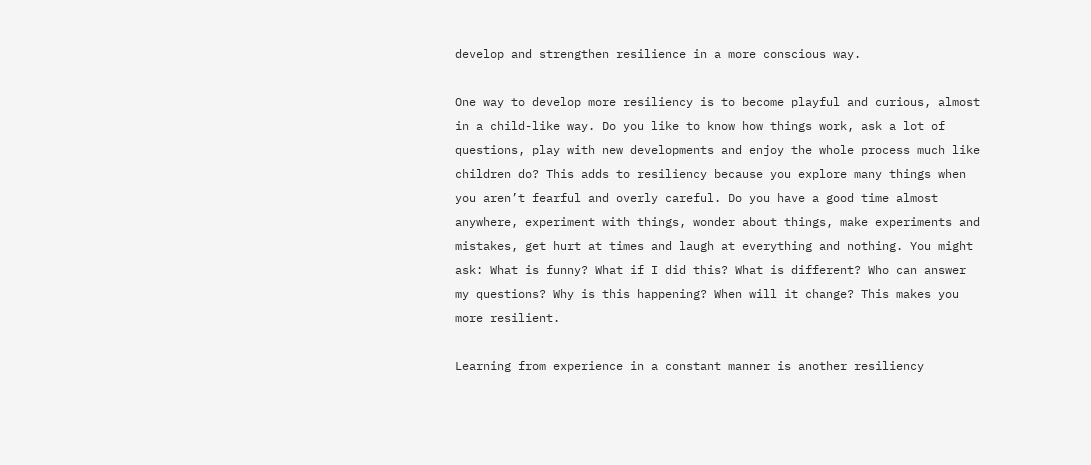develop and strengthen resilience in a more conscious way.

One way to develop more resiliency is to become playful and curious, almost in a child-like way. Do you like to know how things work, ask a lot of questions, play with new developments and enjoy the whole process much like children do? This adds to resiliency because you explore many things when you aren’t fearful and overly careful. Do you have a good time almost anywhere, experiment with things, wonder about things, make experiments and mistakes, get hurt at times and laugh at everything and nothing. You might ask: What is funny? What if I did this? What is different? Who can answer my questions? Why is this happening? When will it change? This makes you more resilient.

Learning from experience in a constant manner is another resiliency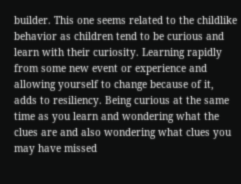builder. This one seems related to the childlike behavior as children tend to be curious and learn with their curiosity. Learning rapidly from some new event or experience and allowing yourself to change because of it, adds to resiliency. Being curious at the same time as you learn and wondering what the clues are and also wondering what clues you may have missed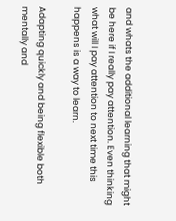and whats the additional learning that might be here if I really pay attention. Even thinking what will I pay attention to next time this happens is a way to learn.

Adapting quickly and being flexible both mentally and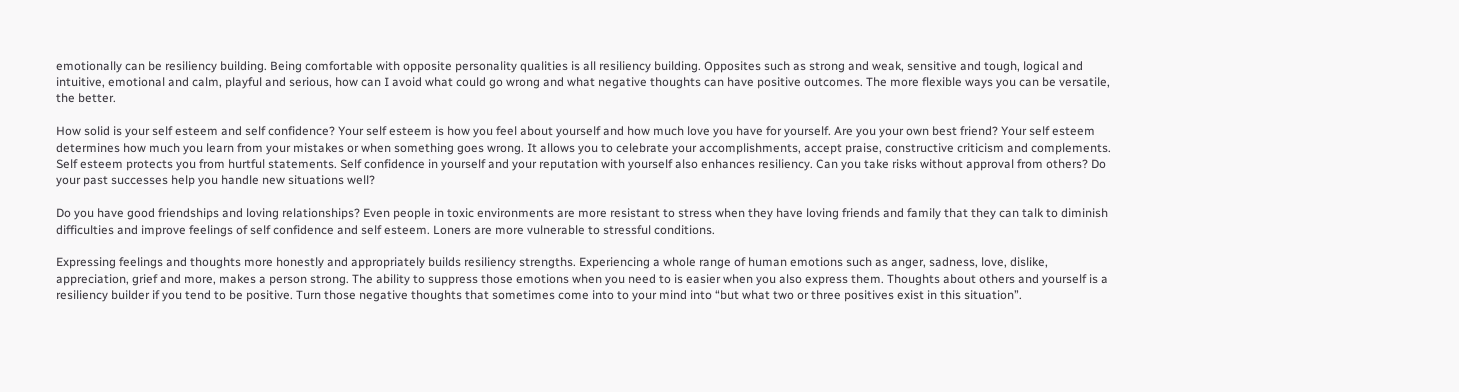emotionally can be resiliency building. Being comfortable with opposite personality qualities is all resiliency building. Opposites such as strong and weak, sensitive and tough, logical and intuitive, emotional and calm, playful and serious, how can I avoid what could go wrong and what negative thoughts can have positive outcomes. The more flexible ways you can be versatile, the better.

How solid is your self esteem and self confidence? Your self esteem is how you feel about yourself and how much love you have for yourself. Are you your own best friend? Your self esteem determines how much you learn from your mistakes or when something goes wrong. It allows you to celebrate your accomplishments, accept praise, constructive criticism and complements. Self esteem protects you from hurtful statements. Self confidence in yourself and your reputation with yourself also enhances resiliency. Can you take risks without approval from others? Do your past successes help you handle new situations well?

Do you have good friendships and loving relationships? Even people in toxic environments are more resistant to stress when they have loving friends and family that they can talk to diminish difficulties and improve feelings of self confidence and self esteem. Loners are more vulnerable to stressful conditions.

Expressing feelings and thoughts more honestly and appropriately builds resiliency strengths. Experiencing a whole range of human emotions such as anger, sadness, love, dislike, appreciation, grief and more, makes a person strong. The ability to suppress those emotions when you need to is easier when you also express them. Thoughts about others and yourself is a resiliency builder if you tend to be positive. Turn those negative thoughts that sometimes come into to your mind into “but what two or three positives exist in this situation”.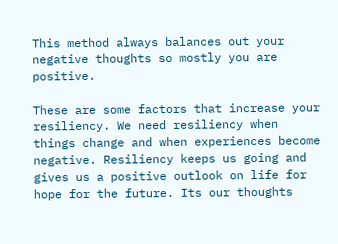This method always balances out your negative thoughts so mostly you are positive.

These are some factors that increase your resiliency. We need resiliency when things change and when experiences become negative. Resiliency keeps us going and gives us a positive outlook on life for hope for the future. Its our thoughts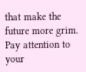that make the future more grim. Pay attention to your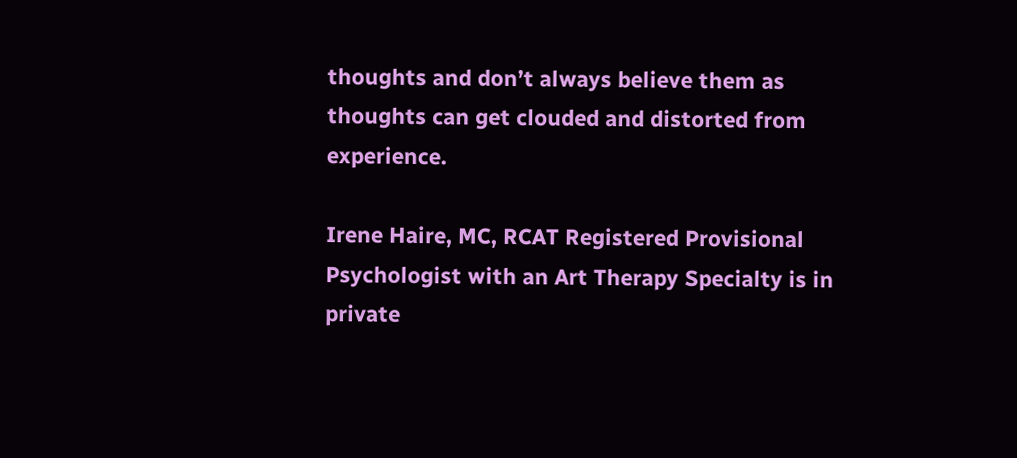thoughts and don’t always believe them as thoughts can get clouded and distorted from experience.

Irene Haire, MC, RCAT Registered Provisional Psychologist with an Art Therapy Specialty is in private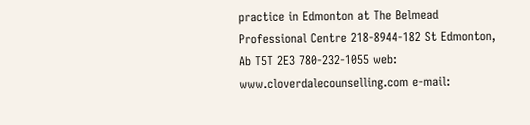practice in Edmonton at The Belmead  Professional Centre 218-8944-182 St Edmonton, Ab T5T 2E3 780-232-1055 web: www.cloverdalecounselling.com e-mail: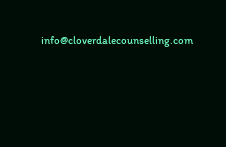info@cloverdalecounselling.com